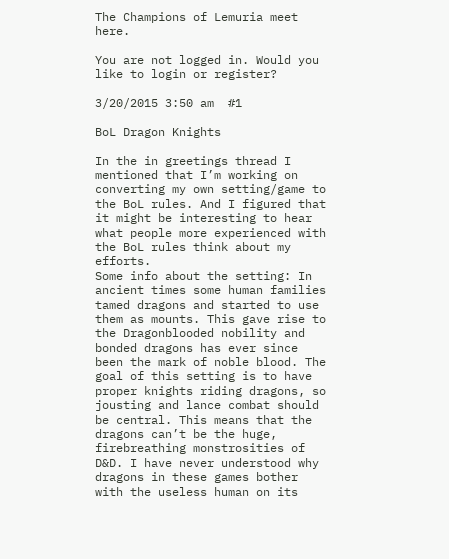The Champions of Lemuria meet here.

You are not logged in. Would you like to login or register?

3/20/2015 3:50 am  #1

BoL Dragon Knights

In the in greetings thread I mentioned that I’m working on converting my own setting/game to the BoL rules. And I figured that it might be interesting to hear what people more experienced with the BoL rules think about my efforts.
Some info about the setting: In ancient times some human families tamed dragons and started to use them as mounts. This gave rise to the Dragonblooded nobility and bonded dragons has ever since been the mark of noble blood. The goal of this setting is to have proper knights riding dragons, so jousting and lance combat should be central. This means that the dragons can’t be the huge, firebreathing monstrosities of D&D. I have never understood why dragons in these games bother with the useless human on its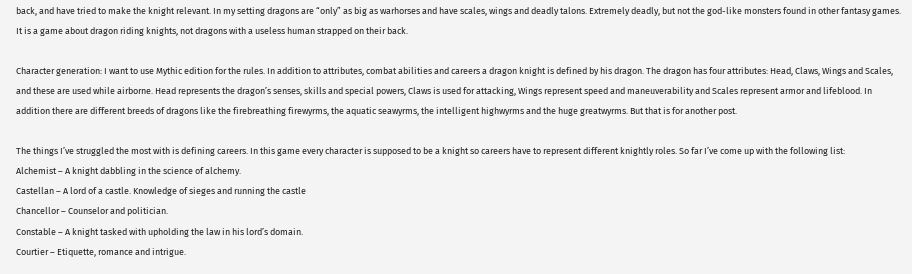back, and have tried to make the knight relevant. In my setting dragons are “only” as big as warhorses and have scales, wings and deadly talons. Extremely deadly, but not the god-like monsters found in other fantasy games. It is a game about dragon riding knights, not dragons with a useless human strapped on their back.

Character generation: I want to use Mythic edition for the rules. In addition to attributes, combat abilities and careers a dragon knight is defined by his dragon. The dragon has four attributes: Head, Claws, Wings and Scales, and these are used while airborne. Head represents the dragon’s senses, skills and special powers, Claws is used for attacking, Wings represent speed and maneuverability and Scales represent armor and lifeblood. In addition there are different breeds of dragons like the firebreathing firewyrms, the aquatic seawyrms, the intelligent highwyrms and the huge greatwyrms. But that is for another post.

The things I’ve struggled the most with is defining careers. In this game every character is supposed to be a knight so careers have to represent different knightly roles. So far I’ve come up with the following list:
Alchemist – A knight dabbling in the science of alchemy.
Castellan – A lord of a castle. Knowledge of sieges and running the castle
Chancellor – Counselor and politician.
Constable – A knight tasked with upholding the law in his lord’s domain.
Courtier – Etiquette, romance and intrigue.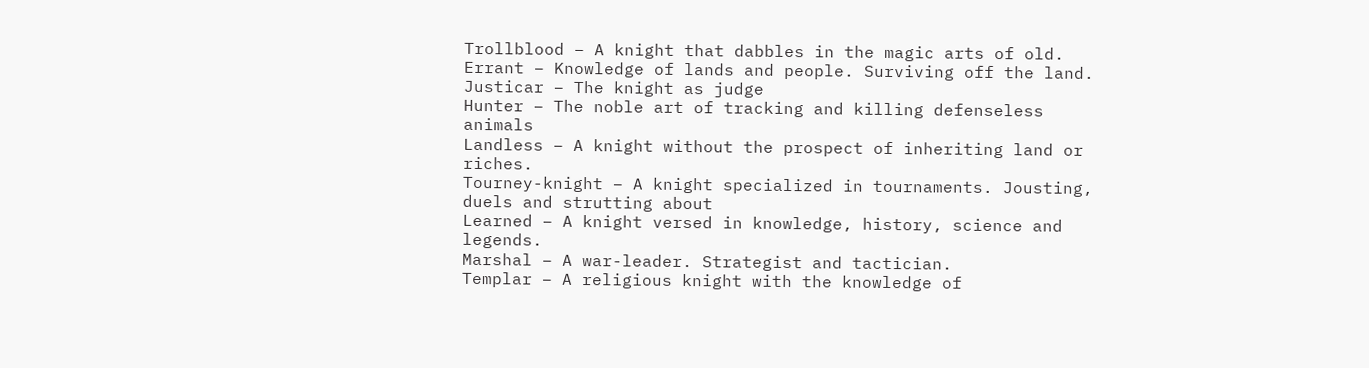Trollblood – A knight that dabbles in the magic arts of old.
Errant – Knowledge of lands and people. Surviving off the land.
Justicar – The knight as judge
Hunter – The noble art of tracking and killing defenseless animals
Landless – A knight without the prospect of inheriting land or riches.
Tourney-knight – A knight specialized in tournaments. Jousting, duels and strutting about
Learned – A knight versed in knowledge, history, science and legends.
Marshal – A war-leader. Strategist and tactician.
Templar – A religious knight with the knowledge of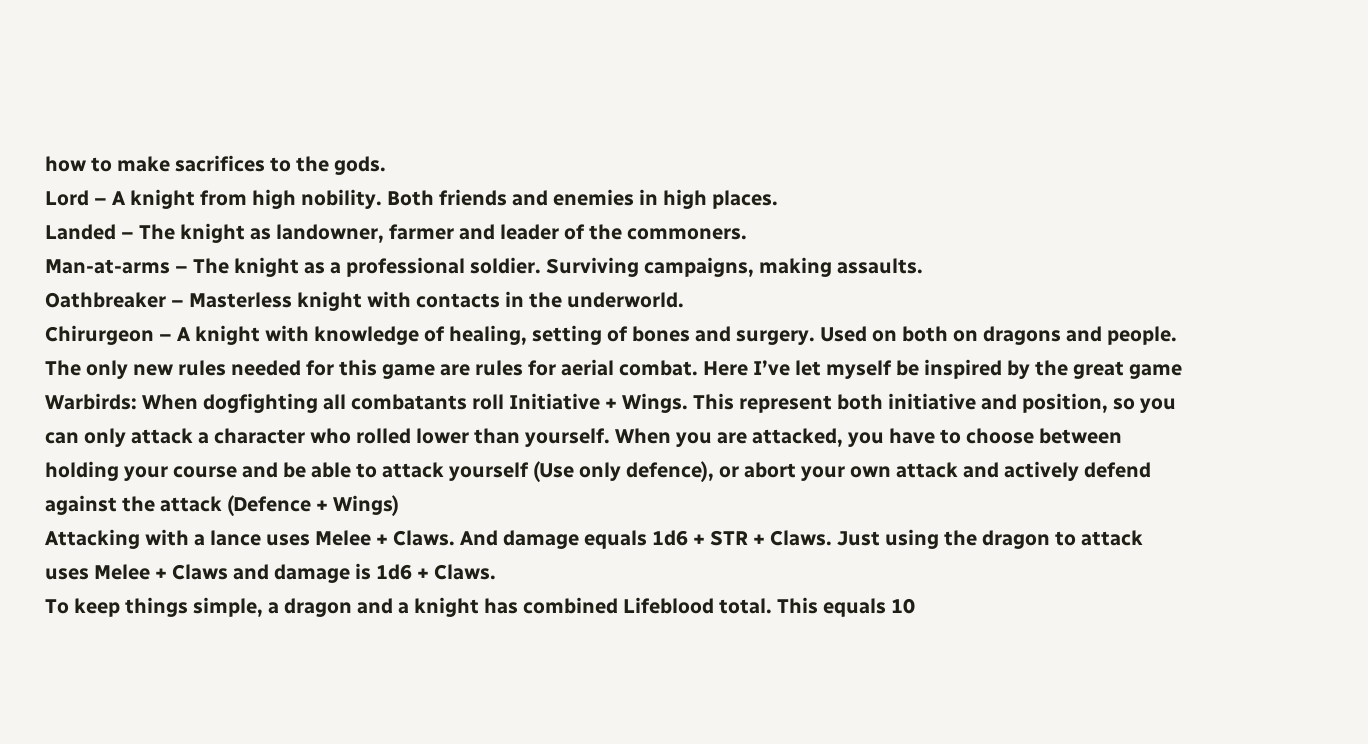how to make sacrifices to the gods.
Lord – A knight from high nobility. Both friends and enemies in high places.
Landed – The knight as landowner, farmer and leader of the commoners.
Man-at-arms – The knight as a professional soldier. Surviving campaigns, making assaults.
Oathbreaker – Masterless knight with contacts in the underworld.
Chirurgeon – A knight with knowledge of healing, setting of bones and surgery. Used on both on dragons and people.
The only new rules needed for this game are rules for aerial combat. Here I’ve let myself be inspired by the great game Warbirds: When dogfighting all combatants roll Initiative + Wings. This represent both initiative and position, so you can only attack a character who rolled lower than yourself. When you are attacked, you have to choose between holding your course and be able to attack yourself (Use only defence), or abort your own attack and actively defend against the attack (Defence + Wings)
Attacking with a lance uses Melee + Claws. And damage equals 1d6 + STR + Claws. Just using the dragon to attack uses Melee + Claws and damage is 1d6 + Claws.
To keep things simple, a dragon and a knight has combined Lifeblood total. This equals 10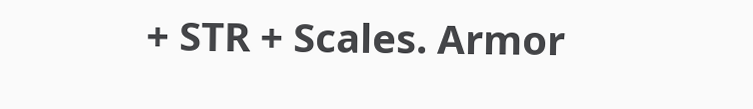+ STR + Scales. Armor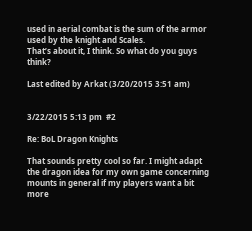used in aerial combat is the sum of the armor used by the knight and Scales.
That’s about it, I think. So what do you guys think?

Last edited by Arkat (3/20/2015 3:51 am)


3/22/2015 5:13 pm  #2

Re: BoL Dragon Knights

That sounds pretty cool so far. I might adapt the dragon idea for my own game concerning mounts in general if my players want a bit more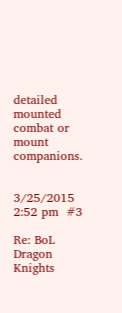detailed mounted combat or mount companions.


3/25/2015 2:52 pm  #3

Re: BoL Dragon Knights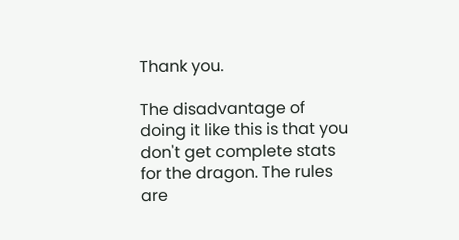Thank you.

The disadvantage of doing it like this is that you don't get complete stats for the dragon. The rules are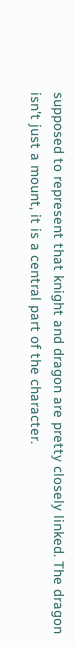supposed to represent that knight and dragon are pretty closely linked. The dragon isn't just a mount, it is a central part of the character.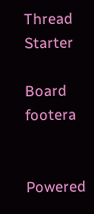Thread Starter

Board footera


Powered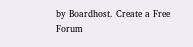by Boardhost. Create a Free Forum